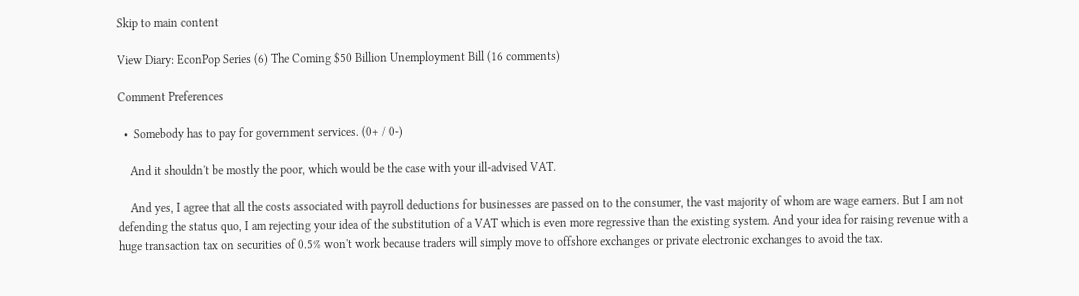Skip to main content

View Diary: EconPop Series (6) The Coming $50 Billion Unemployment Bill (16 comments)

Comment Preferences

  •  Somebody has to pay for government services. (0+ / 0-)

    And it shouldn't be mostly the poor, which would be the case with your ill-advised VAT.

    And yes, I agree that all the costs associated with payroll deductions for businesses are passed on to the consumer, the vast majority of whom are wage earners. But I am not defending the status quo, I am rejecting your idea of the substitution of a VAT which is even more regressive than the existing system. And your idea for raising revenue with a huge transaction tax on securities of 0.5% won't work because traders will simply move to offshore exchanges or private electronic exchanges to avoid the tax.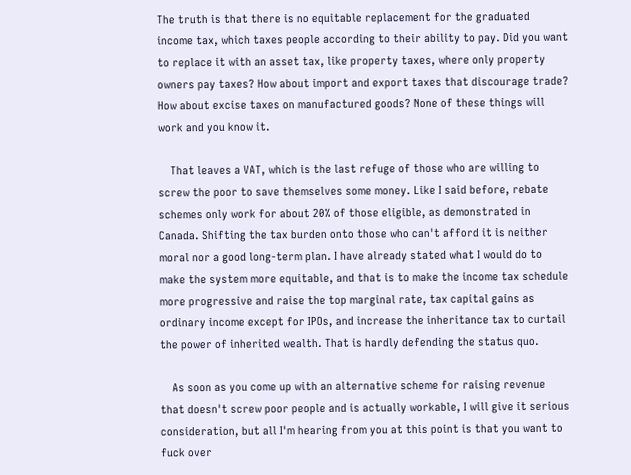The truth is that there is no equitable replacement for the graduated income tax, which taxes people according to their ability to pay. Did you want to replace it with an asset tax, like property taxes, where only property owners pay taxes? How about import and export taxes that discourage trade? How about excise taxes on manufactured goods? None of these things will work and you know it.

    That leaves a VAT, which is the last refuge of those who are willing to screw the poor to save themselves some money. Like I said before, rebate schemes only work for about 20% of those eligible, as demonstrated in Canada. Shifting the tax burden onto those who can't afford it is neither moral nor a good long-term plan. I have already stated what I would do to make the system more equitable, and that is to make the income tax schedule more progressive and raise the top marginal rate, tax capital gains as ordinary income except for IPOs, and increase the inheritance tax to curtail the power of inherited wealth. That is hardly defending the status quo.

    As soon as you come up with an alternative scheme for raising revenue that doesn't screw poor people and is actually workable, I will give it serious consideration, but all I'm hearing from you at this point is that you want to fuck over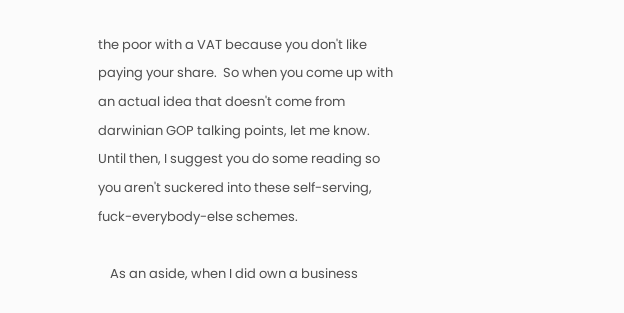the poor with a VAT because you don't like paying your share.  So when you come up with an actual idea that doesn't come from darwinian GOP talking points, let me know. Until then, I suggest you do some reading so you aren't suckered into these self-serving, fuck-everybody-else schemes.

    As an aside, when I did own a business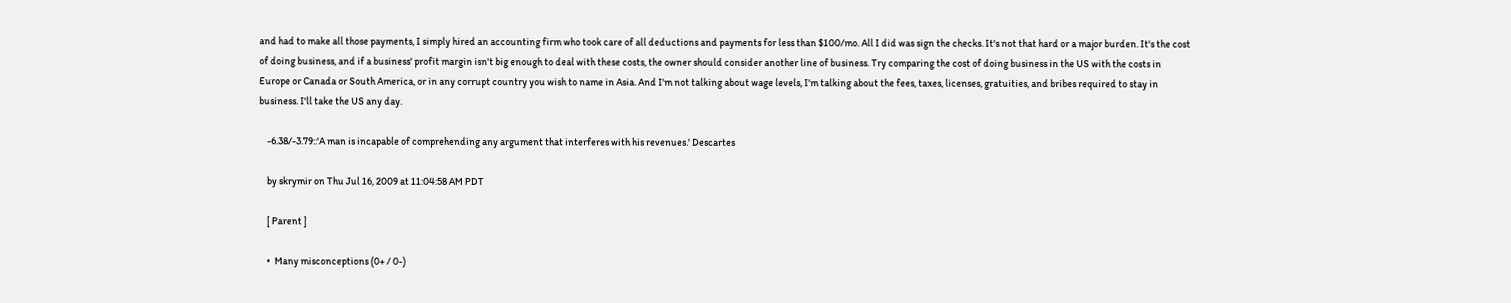and had to make all those payments, I simply hired an accounting firm who took care of all deductions and payments for less than $100/mo. All I did was sign the checks. It's not that hard or a major burden. It's the cost of doing business, and if a business' profit margin isn't big enough to deal with these costs, the owner should consider another line of business. Try comparing the cost of doing business in the US with the costs in Europe or Canada or South America, or in any corrupt country you wish to name in Asia. And I'm not talking about wage levels, I'm talking about the fees, taxes, licenses, gratuities, and bribes required to stay in business. I'll take the US any day.

    -6.38/-3.79::'A man is incapable of comprehending any argument that interferes with his revenues.' Descartes

    by skrymir on Thu Jul 16, 2009 at 11:04:58 AM PDT

    [ Parent ]

    •  Many misconceptions (0+ / 0-)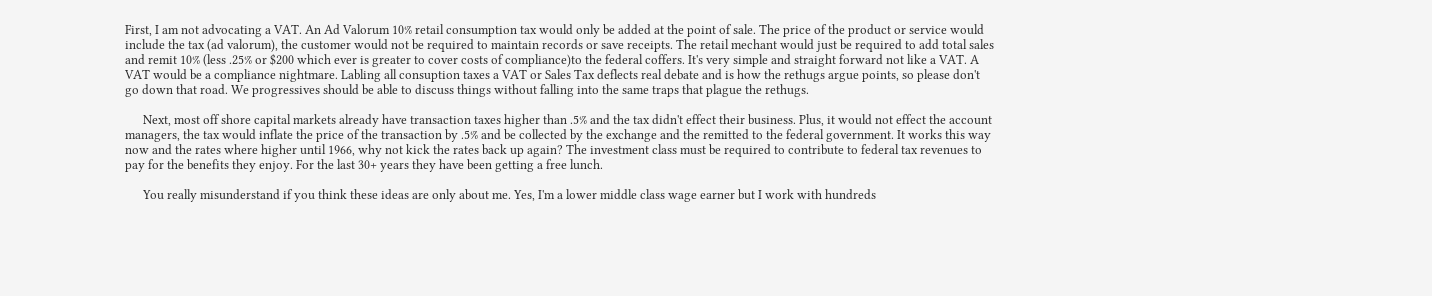First, I am not advocating a VAT. An Ad Valorum 10% retail consumption tax would only be added at the point of sale. The price of the product or service would include the tax (ad valorum), the customer would not be required to maintain records or save receipts. The retail mechant would just be required to add total sales and remit 10% (less .25% or $200 which ever is greater to cover costs of compliance)to the federal coffers. It's very simple and straight forward not like a VAT. A VAT would be a compliance nightmare. Labling all consuption taxes a VAT or Sales Tax deflects real debate and is how the rethugs argue points, so please don't go down that road. We progressives should be able to discuss things without falling into the same traps that plague the rethugs.

      Next, most off shore capital markets already have transaction taxes higher than .5% and the tax didn't effect their business. Plus, it would not effect the account managers, the tax would inflate the price of the transaction by .5% and be collected by the exchange and the remitted to the federal government. It works this way now and the rates where higher until 1966, why not kick the rates back up again? The investment class must be required to contribute to federal tax revenues to pay for the benefits they enjoy. For the last 30+ years they have been getting a free lunch.

      You really misunderstand if you think these ideas are only about me. Yes, I'm a lower middle class wage earner but I work with hundreds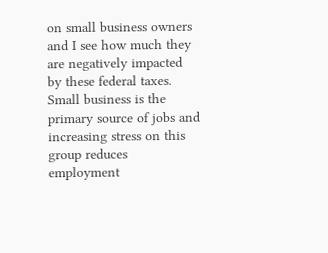on small business owners and I see how much they are negatively impacted by these federal taxes. Small business is the primary source of jobs and increasing stress on this group reduces employment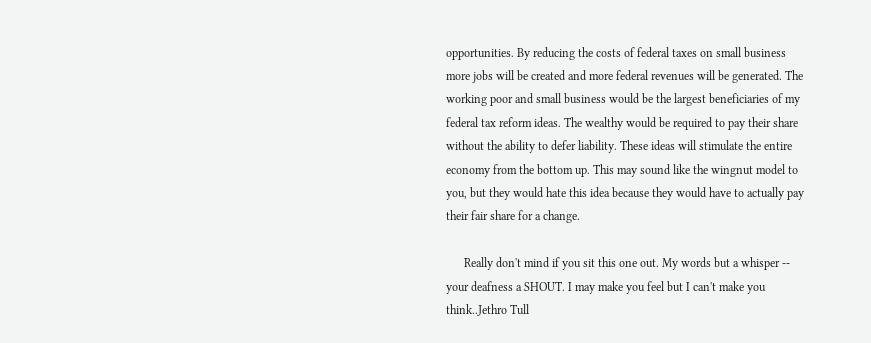opportunities. By reducing the costs of federal taxes on small business more jobs will be created and more federal revenues will be generated. The working poor and small business would be the largest beneficiaries of my federal tax reform ideas. The wealthy would be required to pay their share without the ability to defer liability. These ideas will stimulate the entire economy from the bottom up. This may sound like the wingnut model to you, but they would hate this idea because they would have to actually pay their fair share for a change.

      Really don't mind if you sit this one out. My words but a whisper -- your deafness a SHOUT. I may make you feel but I can't make you think..Jethro Tull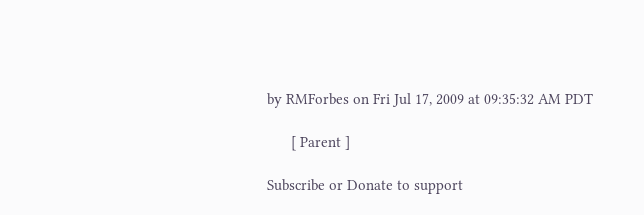by RMForbes on Fri Jul 17, 2009 at 09:35:32 AM PDT

      [ Parent ]

Subscribe or Donate to support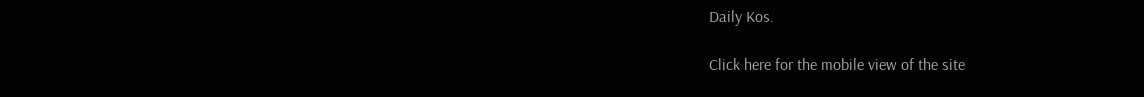Daily Kos.

Click here for the mobile view of the site